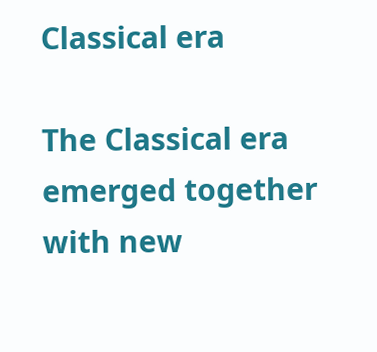Classical era

The Classical era emerged together with new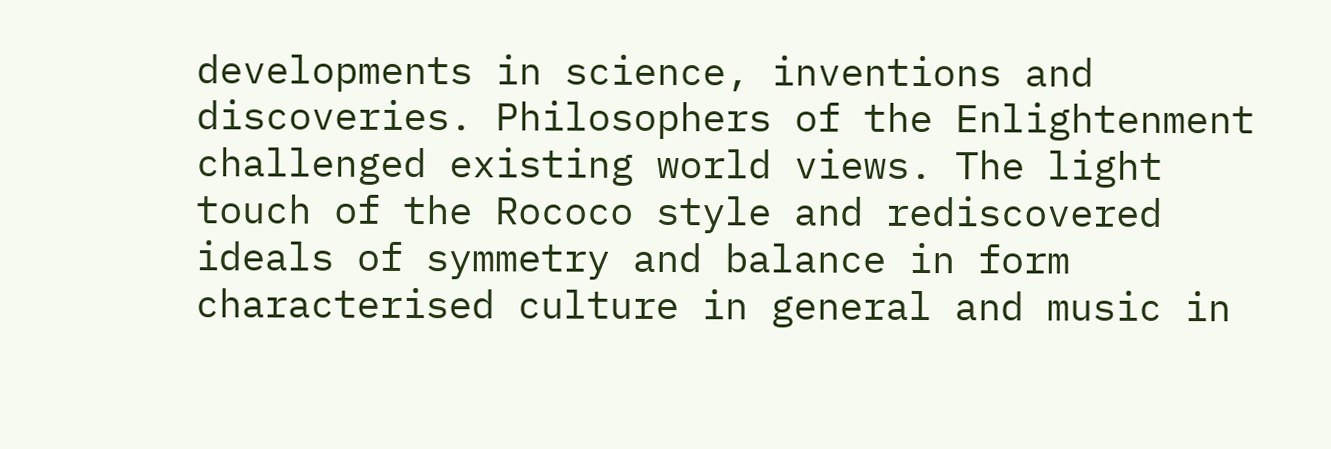developments in science, inventions and discoveries. Philosophers of the Enlightenment challenged existing world views. The light touch of the Rococo style and rediscovered ideals of symmetry and balance in form characterised culture in general and music in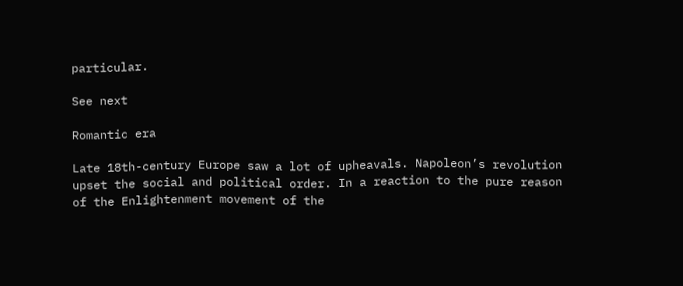particular.

See next

Romantic era

Late 18th-century Europe saw a lot of upheavals. Napoleon’s revolution upset the social and political order. In a reaction to the pure reason of the Enlightenment movement of the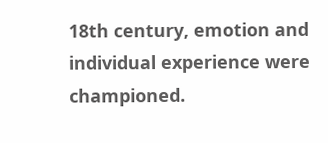18th century, emotion and individual experience were championed.